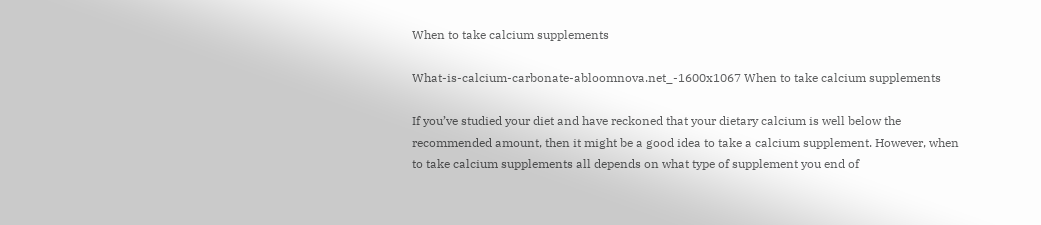When to take calcium supplements

What-is-calcium-carbonate-abloomnova.net_-1600x1067 When to take calcium supplements

If you’ve studied your diet and have reckoned that your dietary calcium is well below the recommended amount, then it might be a good idea to take a calcium supplement. However, when to take calcium supplements all depends on what type of supplement you end of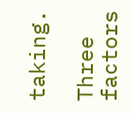taking.

Three factors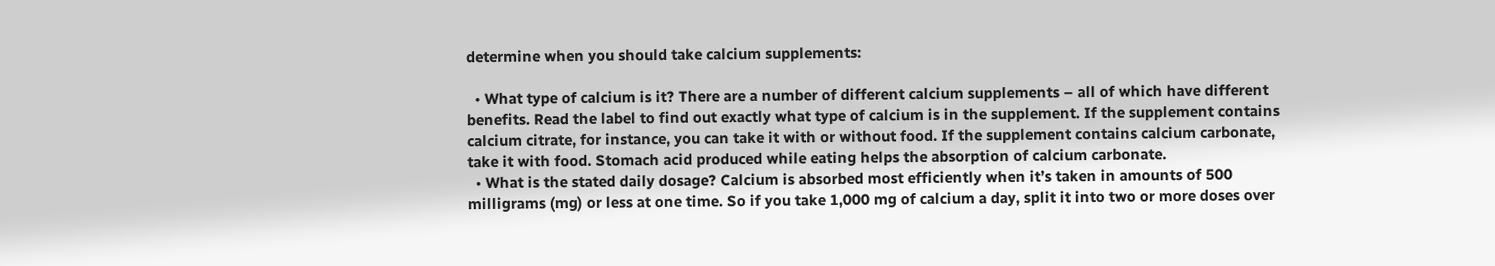determine when you should take calcium supplements:

  • What type of calcium is it? There are a number of different calcium supplements – all of which have different benefits. Read the label to find out exactly what type of calcium is in the supplement. If the supplement contains calcium citrate, for instance, you can take it with or without food. If the supplement contains calcium carbonate, take it with food. Stomach acid produced while eating helps the absorption of calcium carbonate.
  • What is the stated daily dosage? Calcium is absorbed most efficiently when it’s taken in amounts of 500 milligrams (mg) or less at one time. So if you take 1,000 mg of calcium a day, split it into two or more doses over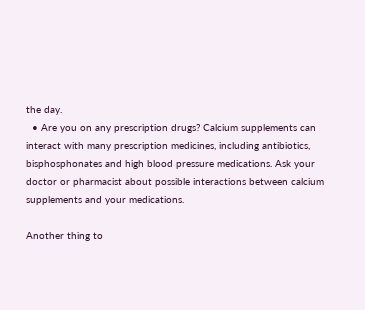the day.
  • Are you on any prescription drugs? Calcium supplements can interact with many prescription medicines, including antibiotics, bisphosphonates and high blood pressure medications. Ask your doctor or pharmacist about possible interactions between calcium supplements and your medications.

Another thing to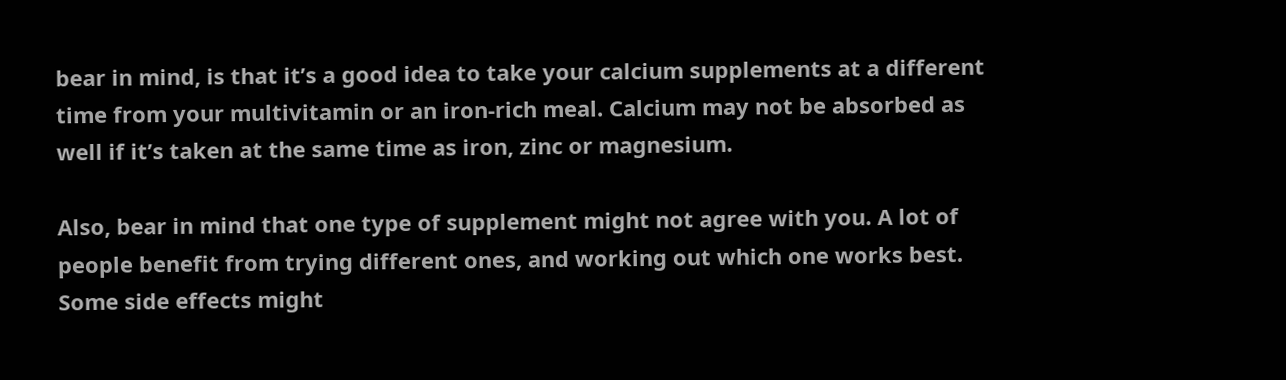bear in mind, is that it’s a good idea to take your calcium supplements at a different time from your multivitamin or an iron-rich meal. Calcium may not be absorbed as well if it’s taken at the same time as iron, zinc or magnesium.

Also, bear in mind that one type of supplement might not agree with you. A lot of people benefit from trying different ones, and working out which one works best. Some side effects might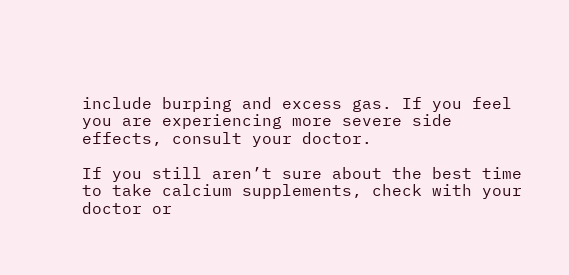include burping and excess gas. If you feel you are experiencing more severe side effects, consult your doctor.

If you still aren’t sure about the best time to take calcium supplements, check with your doctor or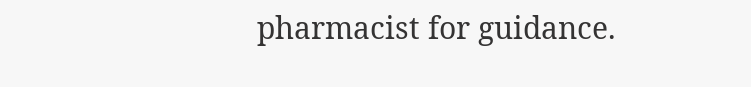pharmacist for guidance.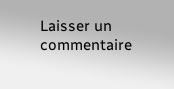Laisser un commentaire